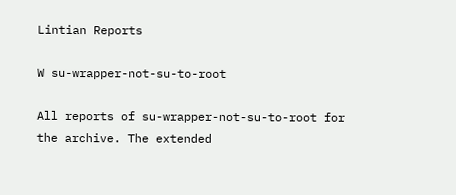Lintian Reports

W su-wrapper-not-su-to-root

All reports of su-wrapper-not-su-to-root for the archive. The extended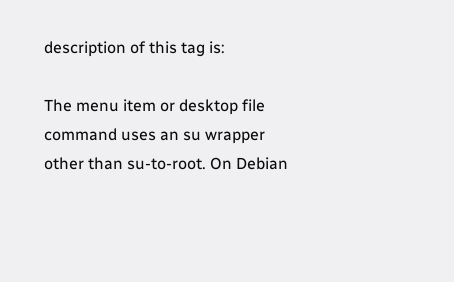description of this tag is:

The menu item or desktop file command uses an su wrapper other than su-to-root. On Debian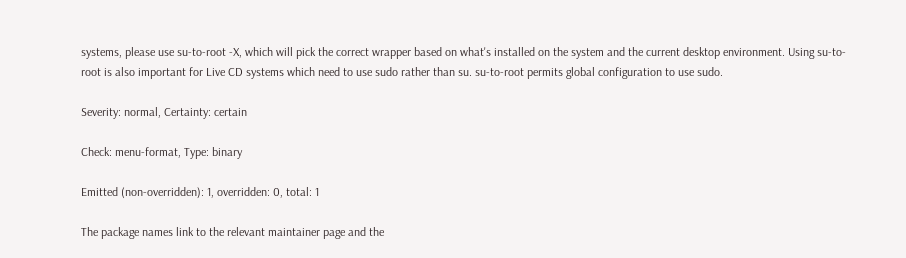systems, please use su-to-root -X, which will pick the correct wrapper based on what's installed on the system and the current desktop environment. Using su-to-root is also important for Live CD systems which need to use sudo rather than su. su-to-root permits global configuration to use sudo.

Severity: normal, Certainty: certain

Check: menu-format, Type: binary

Emitted (non-overridden): 1, overridden: 0, total: 1

The package names link to the relevant maintainer page and the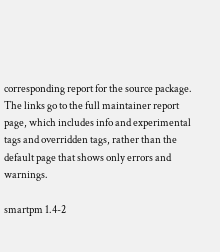corresponding report for the source package. The links go to the full maintainer report page, which includes info and experimental tags and overridden tags, rather than the default page that shows only errors and warnings.

smartpm 1.4-2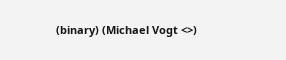(binary) (Michael Vogt <>)